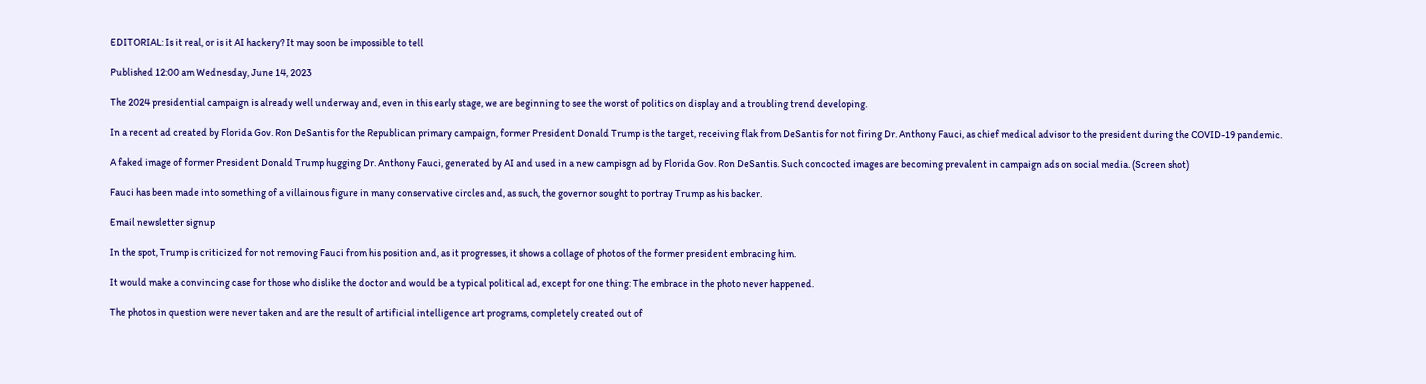EDITORIAL: Is it real, or is it AI hackery? It may soon be impossible to tell

Published 12:00 am Wednesday, June 14, 2023

The 2024 presidential campaign is already well underway and, even in this early stage, we are beginning to see the worst of politics on display and a troubling trend developing.

In a recent ad created by Florida Gov. Ron DeSantis for the Republican primary campaign, former President Donald Trump is the target, receiving flak from DeSantis for not firing Dr. Anthony Fauci, as chief medical advisor to the president during the COVID-19 pandemic.

A faked image of former President Donald Trump hugging Dr. Anthony Fauci, generated by AI and used in a new campisgn ad by Florida Gov. Ron DeSantis. Such concocted images are becoming prevalent in campaign ads on social media. (Screen shot)

Fauci has been made into something of a villainous figure in many conservative circles and, as such, the governor sought to portray Trump as his backer.

Email newsletter signup

In the spot, Trump is criticized for not removing Fauci from his position and, as it progresses, it shows a collage of photos of the former president embracing him.

It would make a convincing case for those who dislike the doctor and would be a typical political ad, except for one thing: The embrace in the photo never happened.

The photos in question were never taken and are the result of artificial intelligence art programs, completely created out of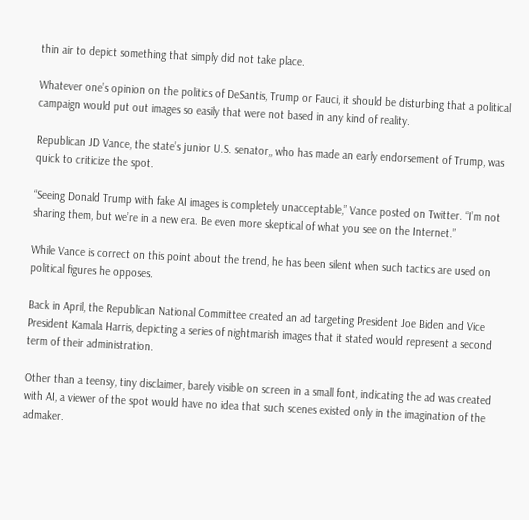thin air to depict something that simply did not take place.

Whatever one’s opinion on the politics of DeSantis, Trump or Fauci, it should be disturbing that a political campaign would put out images so easily that were not based in any kind of reality.

Republican JD Vance, the state’s junior U.S. senator,, who has made an early endorsement of Trump, was quick to criticize the spot.

“Seeing Donald Trump with fake AI images is completely unacceptable,” Vance posted on Twitter. “I’m not sharing them, but we’re in a new era. Be even more skeptical of what you see on the Internet.”

While Vance is correct on this point about the trend, he has been silent when such tactics are used on political figures he opposes.

Back in April, the Republican National Committee created an ad targeting President Joe Biden and Vice President Kamala Harris, depicting a series of nightmarish images that it stated would represent a second term of their administration.

Other than a teensy, tiny disclaimer, barely visible on screen in a small font, indicating the ad was created with AI, a viewer of the spot would have no idea that such scenes existed only in the imagination of the admaker.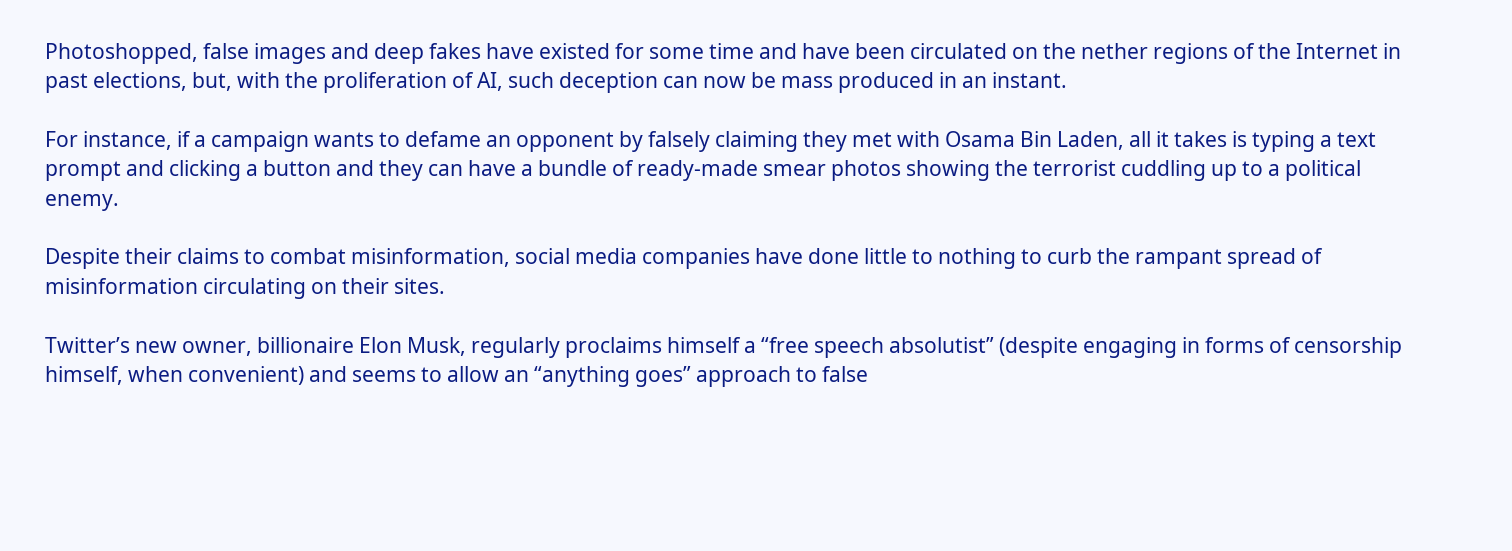Photoshopped, false images and deep fakes have existed for some time and have been circulated on the nether regions of the Internet in past elections, but, with the proliferation of AI, such deception can now be mass produced in an instant.

For instance, if a campaign wants to defame an opponent by falsely claiming they met with Osama Bin Laden, all it takes is typing a text prompt and clicking a button and they can have a bundle of ready-made smear photos showing the terrorist cuddling up to a political enemy.

Despite their claims to combat misinformation, social media companies have done little to nothing to curb the rampant spread of misinformation circulating on their sites.

Twitter’s new owner, billionaire Elon Musk, regularly proclaims himself a “free speech absolutist” (despite engaging in forms of censorship himself, when convenient) and seems to allow an “anything goes” approach to false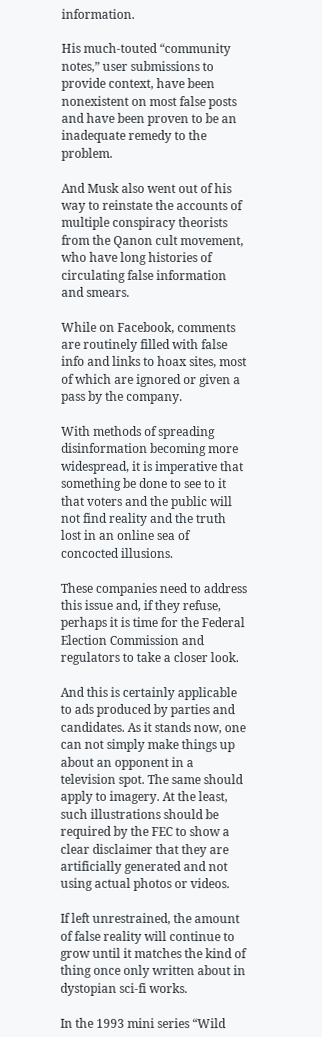information.

His much-touted “community notes,” user submissions to provide context, have been nonexistent on most false posts and have been proven to be an inadequate remedy to the problem.

And Musk also went out of his way to reinstate the accounts of multiple conspiracy theorists from the Qanon cult movement, who have long histories of circulating false information and smears.

While on Facebook, comments are routinely filled with false info and links to hoax sites, most of which are ignored or given a pass by the company.

With methods of spreading disinformation becoming more widespread, it is imperative that something be done to see to it that voters and the public will not find reality and the truth lost in an online sea of concocted illusions.

These companies need to address this issue and, if they refuse, perhaps it is time for the Federal Election Commission and regulators to take a closer look.

And this is certainly applicable to ads produced by parties and candidates. As it stands now, one can not simply make things up about an opponent in a television spot. The same should apply to imagery. At the least, such illustrations should be required by the FEC to show a clear disclaimer that they are artificially generated and not using actual photos or videos.

If left unrestrained, the amount of false reality will continue to grow until it matches the kind of thing once only written about in dystopian sci-fi works.

In the 1993 mini series “Wild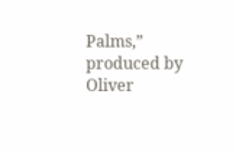Palms,” produced by Oliver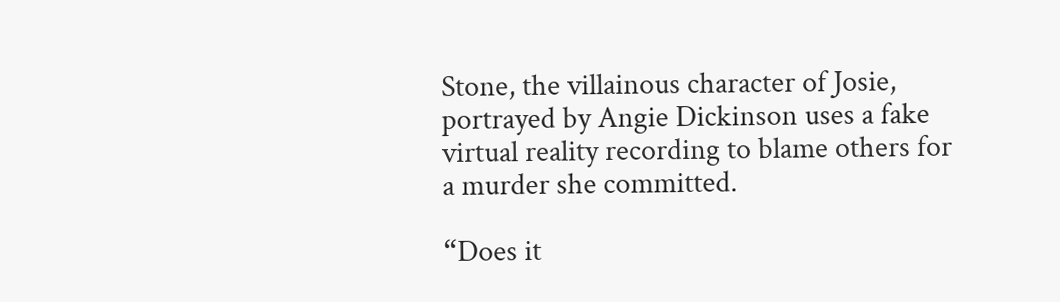Stone, the villainous character of Josie, portrayed by Angie Dickinson uses a fake virtual reality recording to blame others for a murder she committed.

“Does it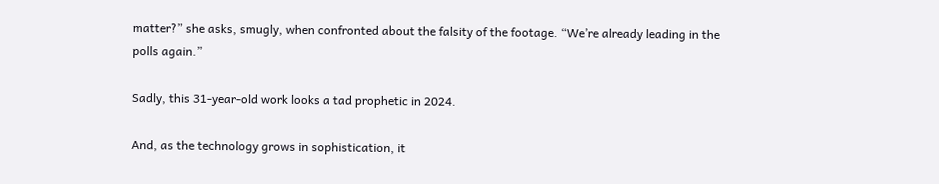matter?” she asks, smugly, when confronted about the falsity of the footage. “We’re already leading in the polls again.”

Sadly, this 31-year-old work looks a tad prophetic in 2024.

And, as the technology grows in sophistication, it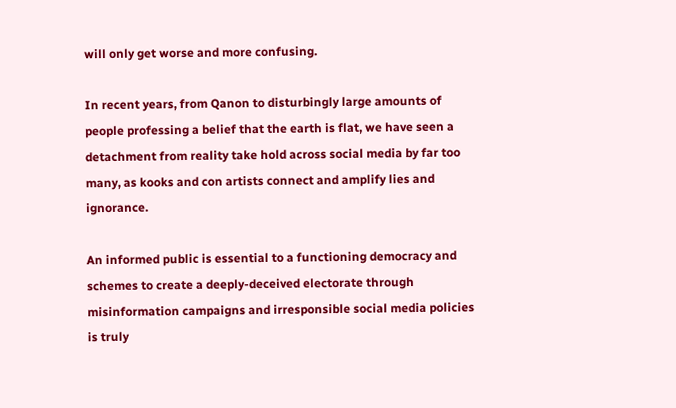will only get worse and more confusing.

In recent years, from Qanon to disturbingly large amounts of people professing a belief that the earth is flat, we have seen a detachment from reality take hold across social media by far too many, as kooks and con artists connect and amplify lies and ignorance.

An informed public is essential to a functioning democracy and schemes to create a deeply-deceived electorate through misinformation campaigns and irresponsible social media policies is truly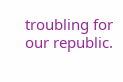troubling for our republic.